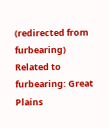(redirected from furbearing)
Related to furbearing: Great Plains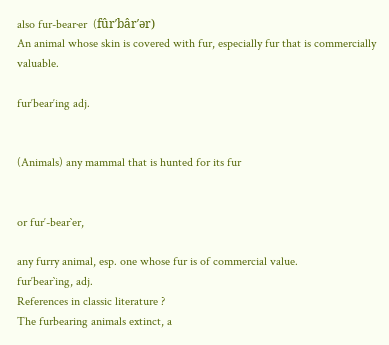also fur-bear·er  (fûr′bâr′ər)
An animal whose skin is covered with fur, especially fur that is commercially valuable.

fur′bear′ing adj.


(Animals) any mammal that is hunted for its fur


or fur′-bear`er,

any furry animal, esp. one whose fur is of commercial value.
fur′bear`ing, adj.
References in classic literature ?
The furbearing animals extinct, a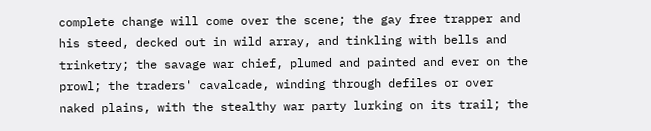complete change will come over the scene; the gay free trapper and his steed, decked out in wild array, and tinkling with bells and trinketry; the savage war chief, plumed and painted and ever on the prowl; the traders' cavalcade, winding through defiles or over naked plains, with the stealthy war party lurking on its trail; the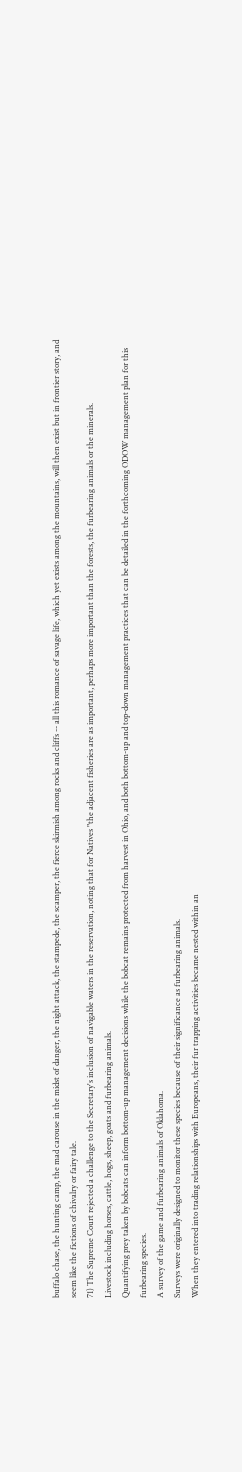buffalo chase, the hunting camp, the mad carouse in the midst of danger, the night attack, the stampede, the scamper, the fierce skirmish among rocks and cliffs -- all this romance of savage life, which yet exists among the mountains, will then exist but in frontier story, and seem like the fictions of chivalry or fairy tale.
71) The Supreme Court rejected a challenge to the Secretary's inclusion of navigable waters in the reservation, noting that for Natives "the adjacent fisheries are as important, perhaps more important than the forests, the furbearing animals or the minerals.
Livestock including horses, cattle, hogs, sheep, goats and furbearing animals.
Quantifying prey taken by bobcats can inform bottom-up management decisions while the bobcat remains protected from harvest in Ohio, and both bottom-up and top-down management practices that can be detailed in the forthcoming ODOW management plan for this furbearing species.
A survey of the game and furbearing animals of Oklahoma.
Surveys were originally designed to monitor these species because of their significance as furbearing animals.
When they entered into trading relationships with Europeans, their fur trapping activities became nested within an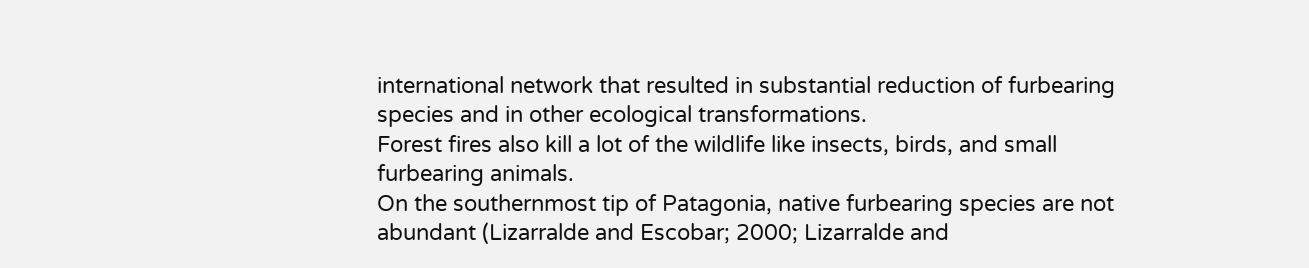international network that resulted in substantial reduction of furbearing species and in other ecological transformations.
Forest fires also kill a lot of the wildlife like insects, birds, and small furbearing animals.
On the southernmost tip of Patagonia, native furbearing species are not abundant (Lizarralde and Escobar; 2000; Lizarralde and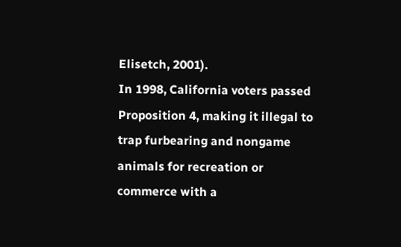Elisetch, 2001).
In 1998, California voters passed Proposition 4, making it illegal to trap furbearing and nongame animals for recreation or commerce with a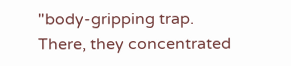"body-gripping trap.
There, they concentrated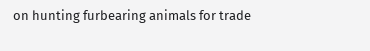on hunting furbearing animals for trade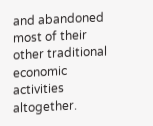and abandoned most of their other traditional economic activities altogether.